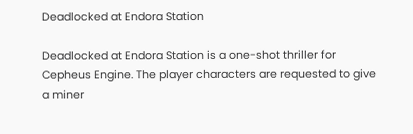Deadlocked at Endora Station

Deadlocked at Endora Station is a one-shot thriller for Cepheus Engine. The player characters are requested to give a miner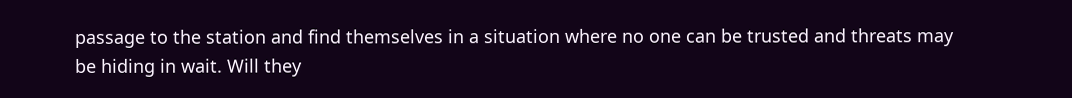passage to the station and find themselves in a situation where no one can be trusted and threats may be hiding in wait. Will they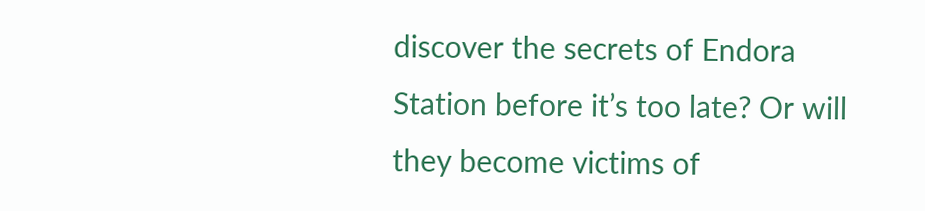discover the secrets of Endora Station before it’s too late? Or will they become victims of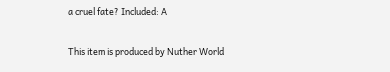a cruel fate? Included: A

This item is produced by Nuther World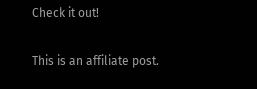Check it out!

This is an affiliate post.